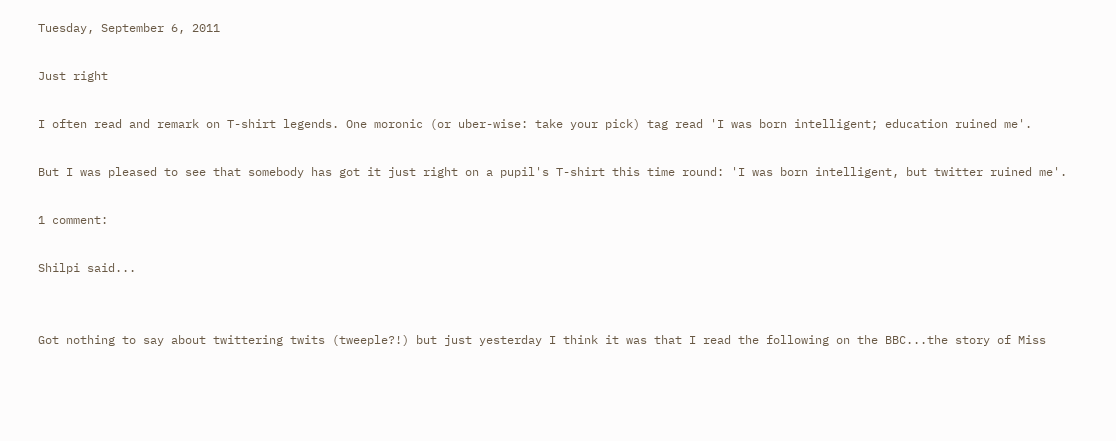Tuesday, September 6, 2011

Just right

I often read and remark on T-shirt legends. One moronic (or uber-wise: take your pick) tag read 'I was born intelligent; education ruined me'.

But I was pleased to see that somebody has got it just right on a pupil's T-shirt this time round: 'I was born intelligent, but twitter ruined me'.

1 comment:

Shilpi said...


Got nothing to say about twittering twits (tweeple?!) but just yesterday I think it was that I read the following on the BBC...the story of Miss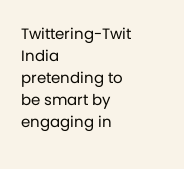Twittering-Twit India pretending to be smart by engaging in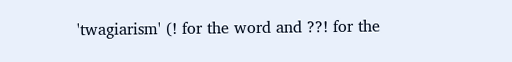'twagiarism' (! for the word and ??! for the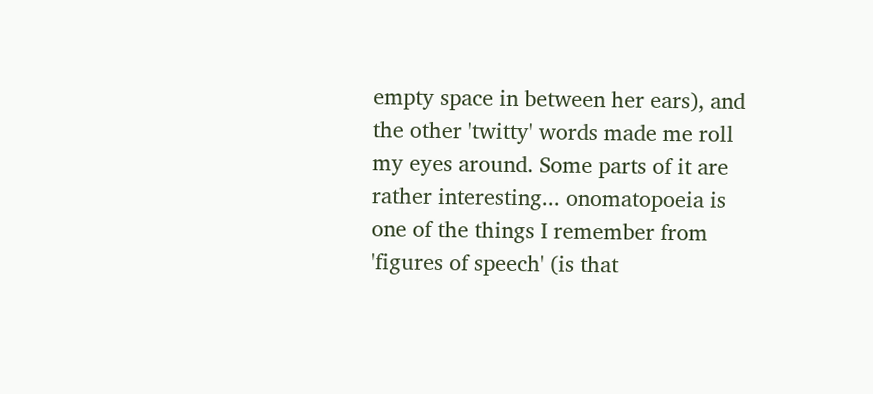empty space in between her ears), and the other 'twitty' words made me roll my eyes around. Some parts of it are rather interesting... onomatopoeia is one of the things I remember from 'figures of speech' (is that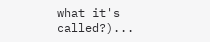what it's called?)...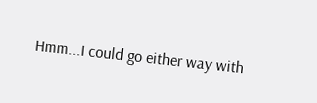Hmm...I could go either way with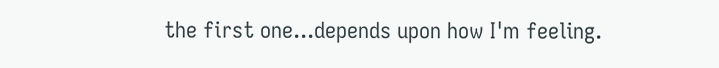the first one...depends upon how I'm feeling.